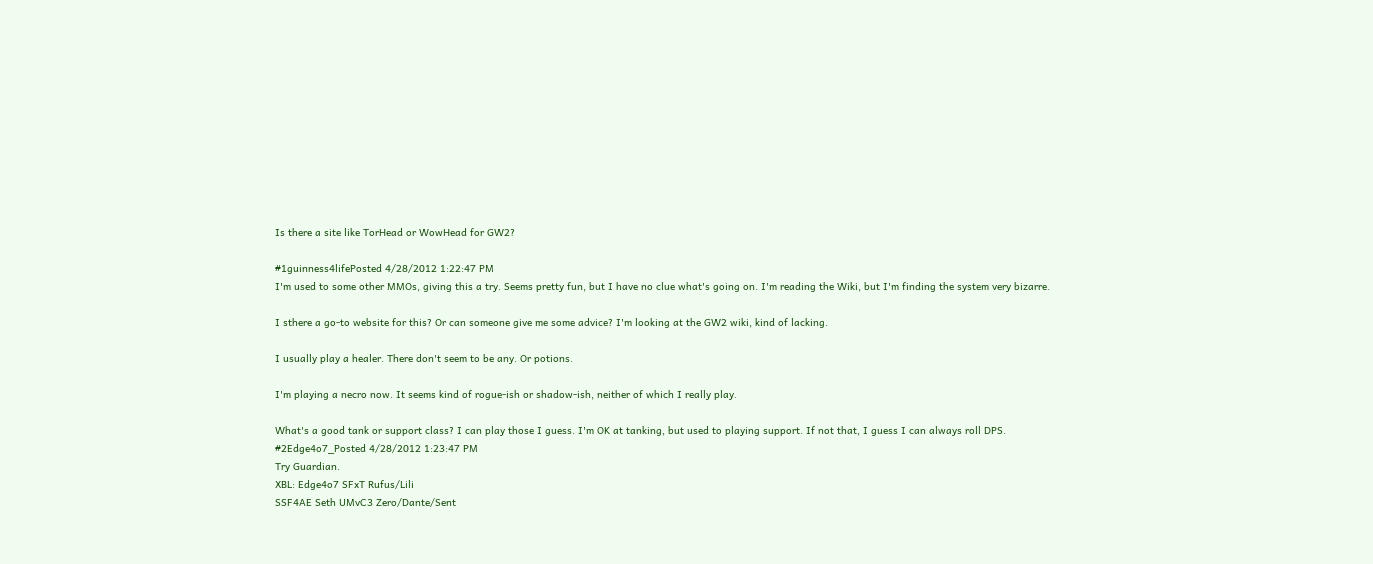Is there a site like TorHead or WowHead for GW2?

#1guinness4lifePosted 4/28/2012 1:22:47 PM
I'm used to some other MMOs, giving this a try. Seems pretty fun, but I have no clue what's going on. I'm reading the Wiki, but I'm finding the system very bizarre.

I sthere a go-to website for this? Or can someone give me some advice? I'm looking at the GW2 wiki, kind of lacking.

I usually play a healer. There don't seem to be any. Or potions.

I'm playing a necro now. It seems kind of rogue-ish or shadow-ish, neither of which I really play.

What's a good tank or support class? I can play those I guess. I'm OK at tanking, but used to playing support. If not that, I guess I can always roll DPS.
#2Edge4o7_Posted 4/28/2012 1:23:47 PM
Try Guardian.
XBL: Edge4o7 SFxT Rufus/Lili
SSF4AE Seth UMvC3 Zero/Dante/Sent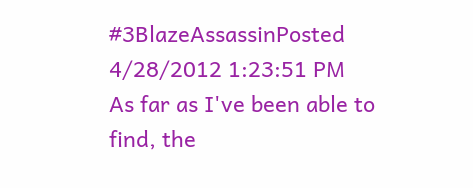#3BlazeAssassinPosted 4/28/2012 1:23:51 PM
As far as I've been able to find, the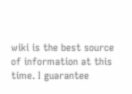wiki is the best source of information at this time. I guarantee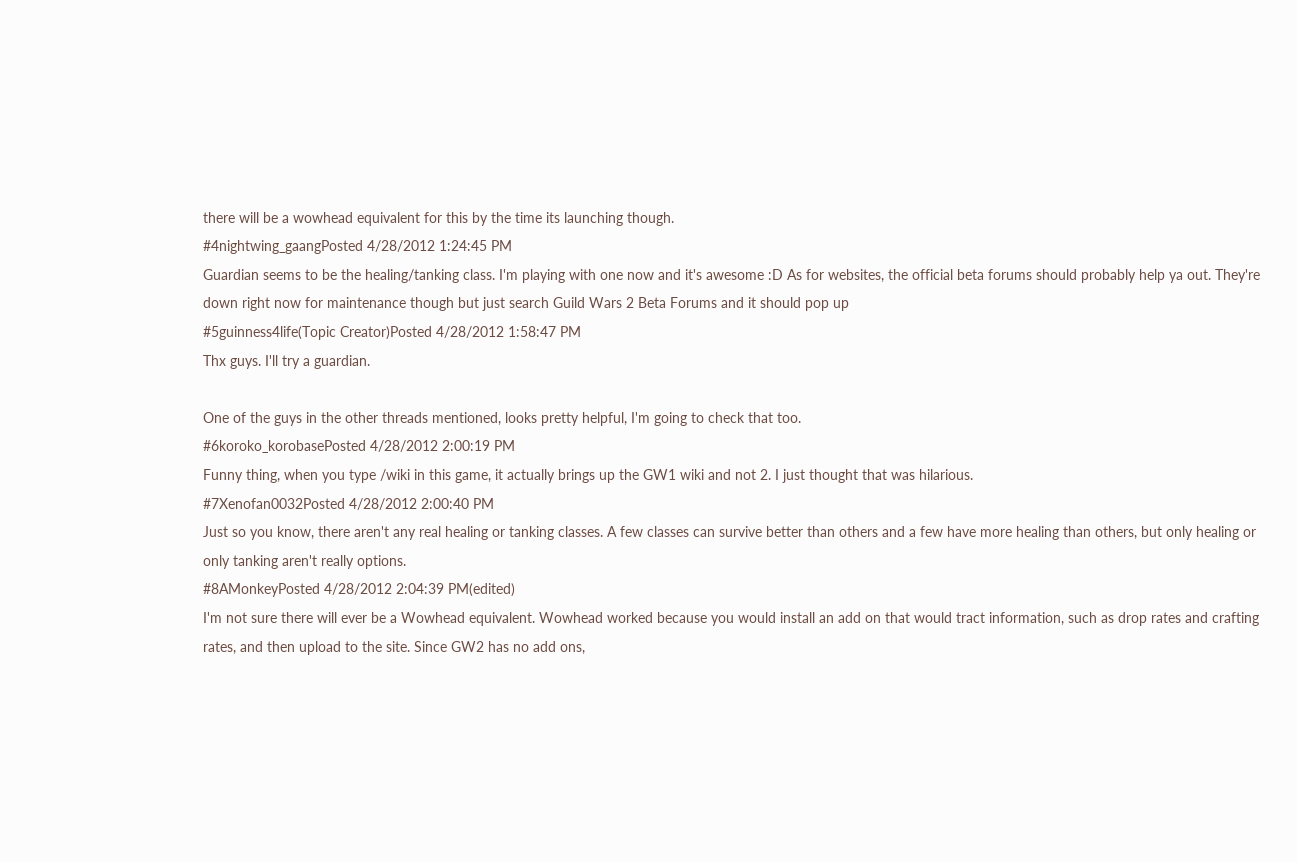there will be a wowhead equivalent for this by the time its launching though.
#4nightwing_gaangPosted 4/28/2012 1:24:45 PM
Guardian seems to be the healing/tanking class. I'm playing with one now and it's awesome :D As for websites, the official beta forums should probably help ya out. They're down right now for maintenance though but just search Guild Wars 2 Beta Forums and it should pop up
#5guinness4life(Topic Creator)Posted 4/28/2012 1:58:47 PM
Thx guys. I'll try a guardian.

One of the guys in the other threads mentioned, looks pretty helpful, I'm going to check that too.
#6koroko_korobasePosted 4/28/2012 2:00:19 PM
Funny thing, when you type /wiki in this game, it actually brings up the GW1 wiki and not 2. I just thought that was hilarious.
#7Xenofan0032Posted 4/28/2012 2:00:40 PM
Just so you know, there aren't any real healing or tanking classes. A few classes can survive better than others and a few have more healing than others, but only healing or only tanking aren't really options.
#8AMonkeyPosted 4/28/2012 2:04:39 PM(edited)
I'm not sure there will ever be a Wowhead equivalent. Wowhead worked because you would install an add on that would tract information, such as drop rates and crafting rates, and then upload to the site. Since GW2 has no add ons,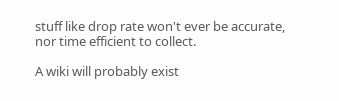stuff like drop rate won't ever be accurate, nor time efficient to collect.

A wiki will probably exist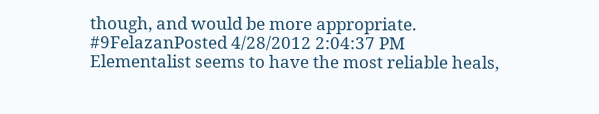though, and would be more appropriate.
#9FelazanPosted 4/28/2012 2:04:37 PM
Elementalist seems to have the most reliable heals,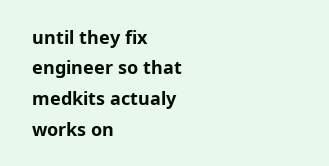until they fix engineer so that medkits actualy works on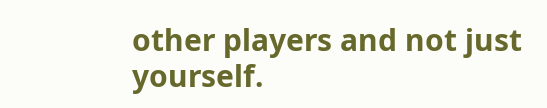other players and not just yourself.